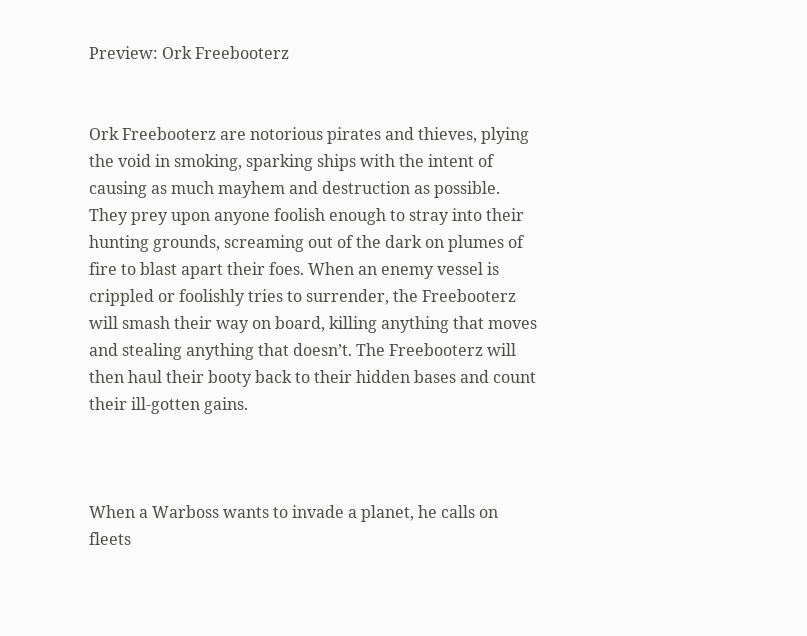Preview: Ork Freebooterz


Ork Freebooterz are notorious pirates and thieves, plying the void in smoking, sparking ships with the intent of causing as much mayhem and destruction as possible. They prey upon anyone foolish enough to stray into their hunting grounds, screaming out of the dark on plumes of fire to blast apart their foes. When an enemy vessel is crippled or foolishly tries to surrender, the Freebooterz will smash their way on board, killing anything that moves and stealing anything that doesn’t. The Freebooterz will then haul their booty back to their hidden bases and count their ill-gotten gains.



When a Warboss wants to invade a planet, he calls on fleets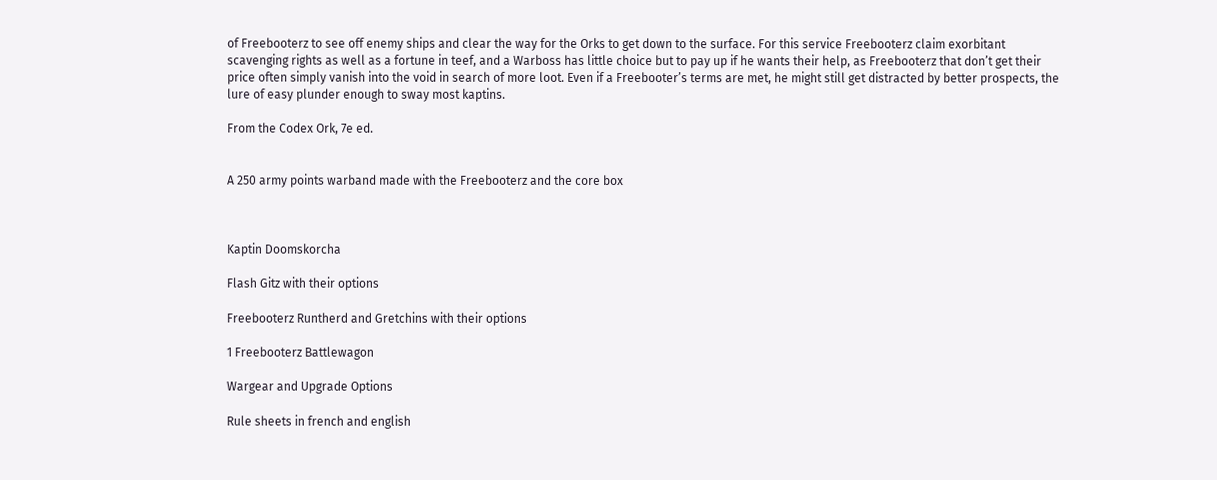of Freebooterz to see off enemy ships and clear the way for the Orks to get down to the surface. For this service Freebooterz claim exorbitant scavenging rights as well as a fortune in teef, and a Warboss has little choice but to pay up if he wants their help, as Freebooterz that don’t get their price often simply vanish into the void in search of more loot. Even if a Freebooter’s terms are met, he might still get distracted by better prospects, the lure of easy plunder enough to sway most kaptins.

From the Codex Ork, 7e ed.


A 250 army points warband made with the Freebooterz and the core box



Kaptin Doomskorcha

Flash Gitz with their options

Freebooterz Runtherd and Gretchins with their options

1 Freebooterz Battlewagon

Wargear and Upgrade Options

Rule sheets in french and english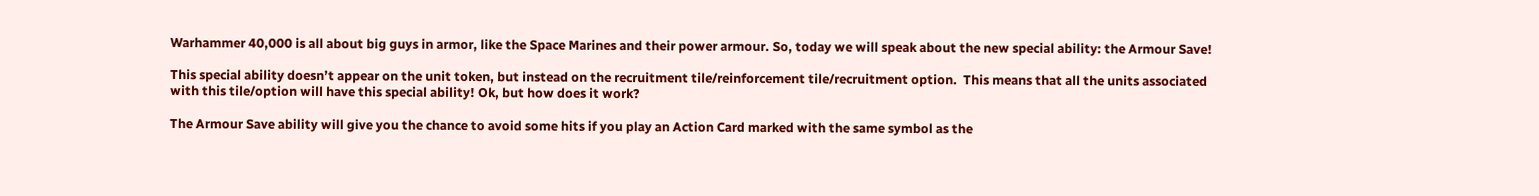Warhammer 40,000 is all about big guys in armor, like the Space Marines and their power armour. So, today we will speak about the new special ability: the Armour Save!

This special ability doesn’t appear on the unit token, but instead on the recruitment tile/reinforcement tile/recruitment option.  This means that all the units associated with this tile/option will have this special ability! Ok, but how does it work?

The Armour Save ability will give you the chance to avoid some hits if you play an Action Card marked with the same symbol as the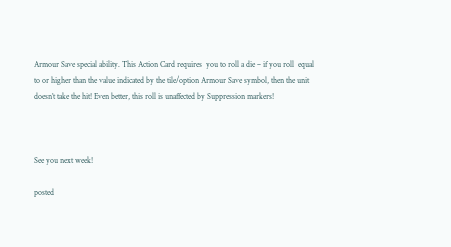Armour Save special ability. This Action Card requires  you to roll a die – if you roll  equal to or higher than the value indicated by the tile/option Armour Save symbol, then the unit doesn’t take the hit! Even better, this roll is unaffected by Suppression markers!



See you next week!

posted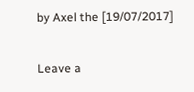by Axel the [19/07/2017]

Leave a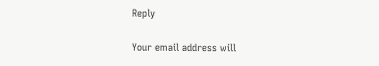Reply

Your email address will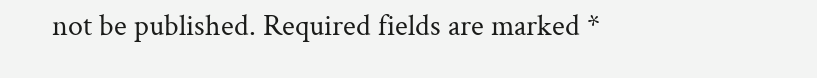not be published. Required fields are marked *